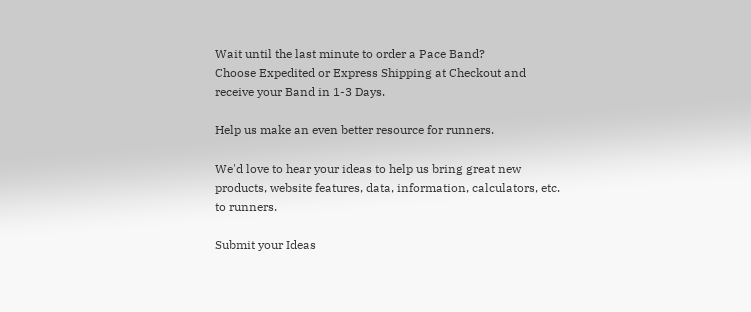Wait until the last minute to order a Pace Band?
Choose Expedited or Express Shipping at Checkout and receive your Band in 1-3 Days.

Help us make an even better resource for runners.

We'd love to hear your ideas to help us bring great new products, website features, data, information, calculators, etc. to runners.

Submit your Ideas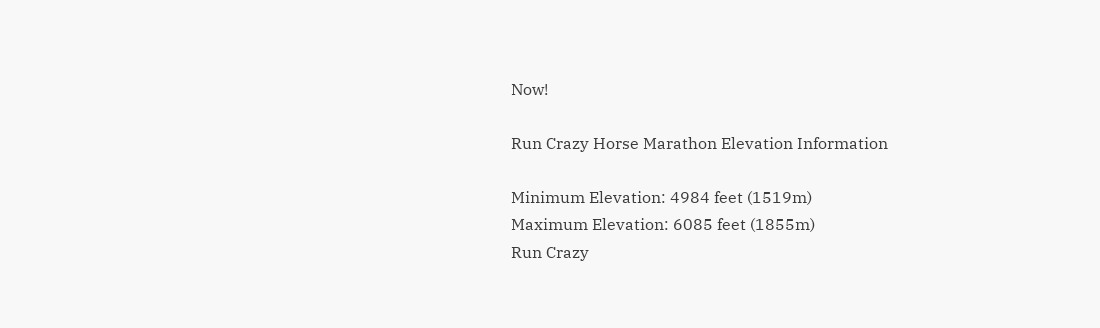Now!

Run Crazy Horse Marathon Elevation Information

Minimum Elevation: 4984 feet (1519m)
Maximum Elevation: 6085 feet (1855m)
Run Crazy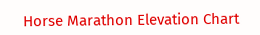Horse Marathon Elevation Chart